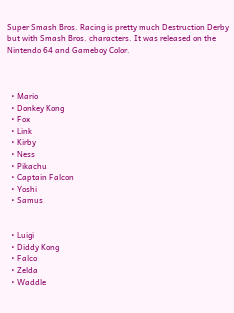Super Smash Bros. Racing is pretty much Destruction Derby but with Smash Bros. characters. It was released on the Nintendo 64 and Gameboy Color.



  • Mario
  • Donkey Kong
  • Fox
  • Link
  • Kirby
  • Ness
  • Pikachu
  • Captain Falcon
  • Yoshi
  • Samus


  • Luigi
  • Diddy Kong
  • Falco
  • Zelda
  • Waddle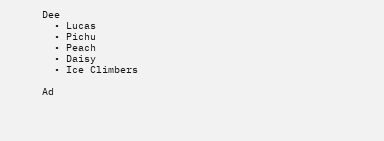Dee
  • Lucas
  • Pichu
  • Peach
  • Daisy
  • Ice Climbers

Ad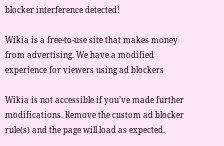blocker interference detected!

Wikia is a free-to-use site that makes money from advertising. We have a modified experience for viewers using ad blockers

Wikia is not accessible if you’ve made further modifications. Remove the custom ad blocker rule(s) and the page will load as expected.